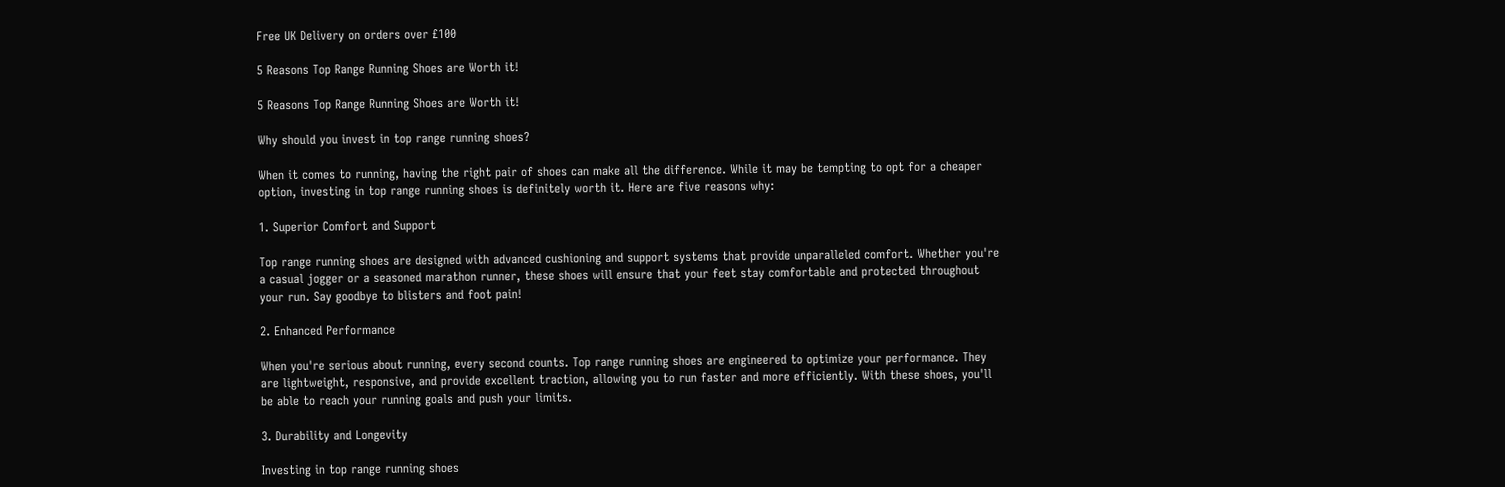Free UK Delivery on orders over £100

5 Reasons Top Range Running Shoes are Worth it!

5 Reasons Top Range Running Shoes are Worth it!

Why should you invest in top range running shoes?

When it comes to running, having the right pair of shoes can make all the difference. While it may be tempting to opt for a cheaper option, investing in top range running shoes is definitely worth it. Here are five reasons why:

1. Superior Comfort and Support

Top range running shoes are designed with advanced cushioning and support systems that provide unparalleled comfort. Whether you're a casual jogger or a seasoned marathon runner, these shoes will ensure that your feet stay comfortable and protected throughout your run. Say goodbye to blisters and foot pain!

2. Enhanced Performance

When you're serious about running, every second counts. Top range running shoes are engineered to optimize your performance. They are lightweight, responsive, and provide excellent traction, allowing you to run faster and more efficiently. With these shoes, you'll be able to reach your running goals and push your limits.

3. Durability and Longevity

Investing in top range running shoes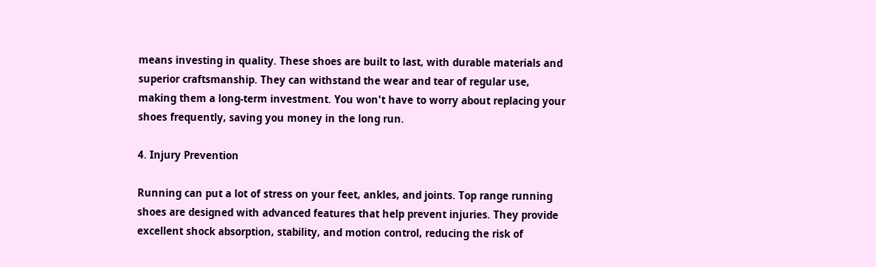means investing in quality. These shoes are built to last, with durable materials and superior craftsmanship. They can withstand the wear and tear of regular use, making them a long-term investment. You won't have to worry about replacing your shoes frequently, saving you money in the long run.

4. Injury Prevention

Running can put a lot of stress on your feet, ankles, and joints. Top range running shoes are designed with advanced features that help prevent injuries. They provide excellent shock absorption, stability, and motion control, reducing the risk of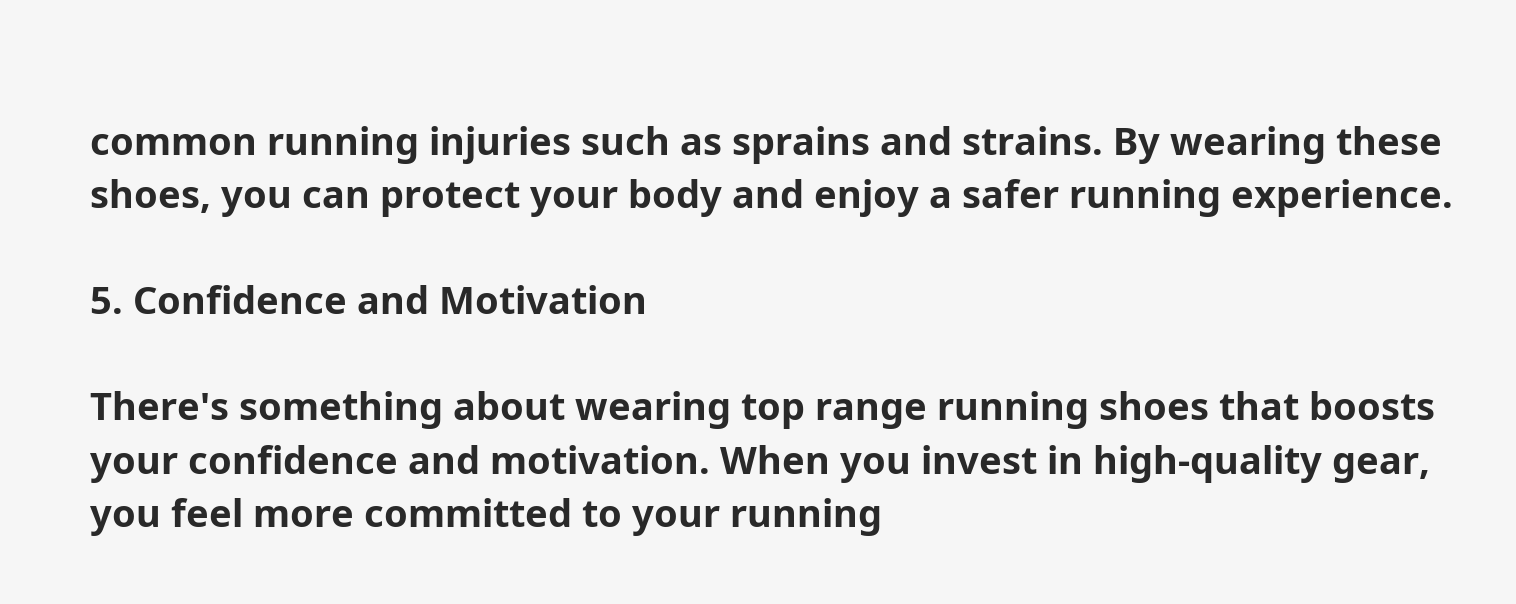common running injuries such as sprains and strains. By wearing these shoes, you can protect your body and enjoy a safer running experience.

5. Confidence and Motivation

There's something about wearing top range running shoes that boosts your confidence and motivation. When you invest in high-quality gear, you feel more committed to your running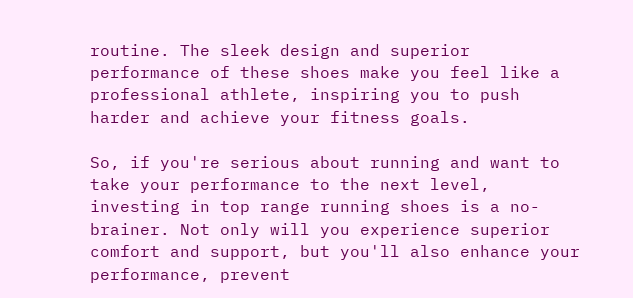routine. The sleek design and superior performance of these shoes make you feel like a professional athlete, inspiring you to push harder and achieve your fitness goals.

So, if you're serious about running and want to take your performance to the next level, investing in top range running shoes is a no-brainer. Not only will you experience superior comfort and support, but you'll also enhance your performance, prevent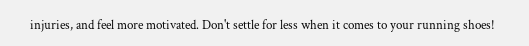injuries, and feel more motivated. Don't settle for less when it comes to your running shoes!